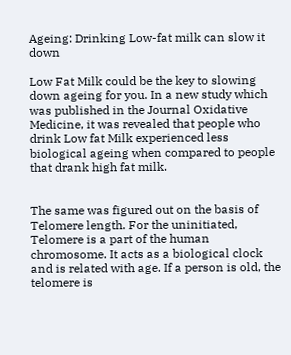Ageing: Drinking Low-fat milk can slow it down

Low Fat Milk could be the key to slowing down ageing for you. In a new study which was published in the Journal Oxidative Medicine, it was revealed that people who drink Low fat Milk experienced less biological ageing when compared to people that drank high fat milk.


The same was figured out on the basis of Telomere length. For the uninitiated, Telomere is a part of the human chromosome. It acts as a biological clock and is related with age. If a person is old, the telomere is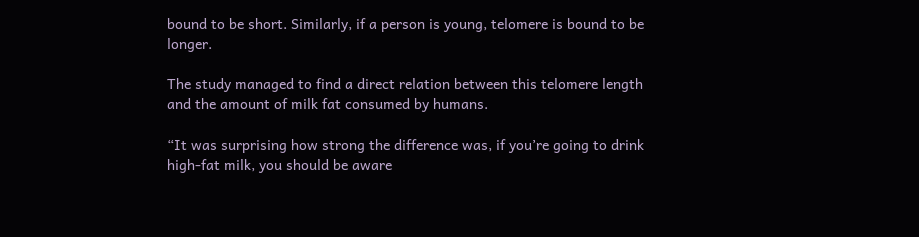bound to be short. Similarly, if a person is young, telomere is bound to be longer.

The study managed to find a direct relation between this telomere length and the amount of milk fat consumed by humans.

“It was surprising how strong the difference was, if you’re going to drink high-fat milk, you should be aware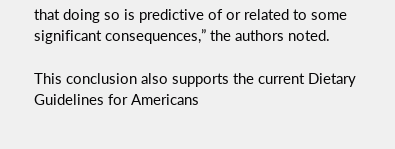that doing so is predictive of or related to some significant consequences,” the authors noted.

This conclusion also supports the current Dietary Guidelines for Americans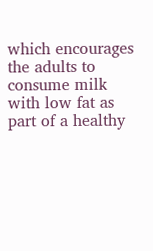which encourages the adults to consume milk with low fat as part of a healthy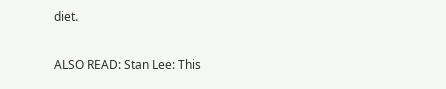diet.

ALSO READ: Stan Lee: This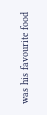was his favourite food